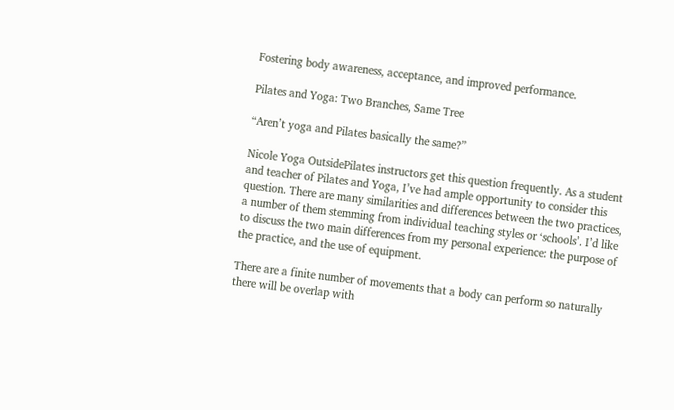Fostering body awareness, acceptance, and improved performance.

Pilates and Yoga: Two Branches, Same Tree

“Aren’t yoga and Pilates basically the same?”

Nicole Yoga OutsidePilates instructors get this question frequently. As a student and teacher of Pilates and Yoga, I’ve had ample opportunity to consider this question. There are many similarities and differences between the two practices, a number of them stemming from individual teaching styles or ‘schools’. I’d like to discuss the two main differences from my personal experience: the purpose of the practice, and the use of equipment.

There are a finite number of movements that a body can perform so naturally there will be overlap with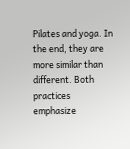Pilates and yoga. In the end, they are more similar than different. Both practices emphasize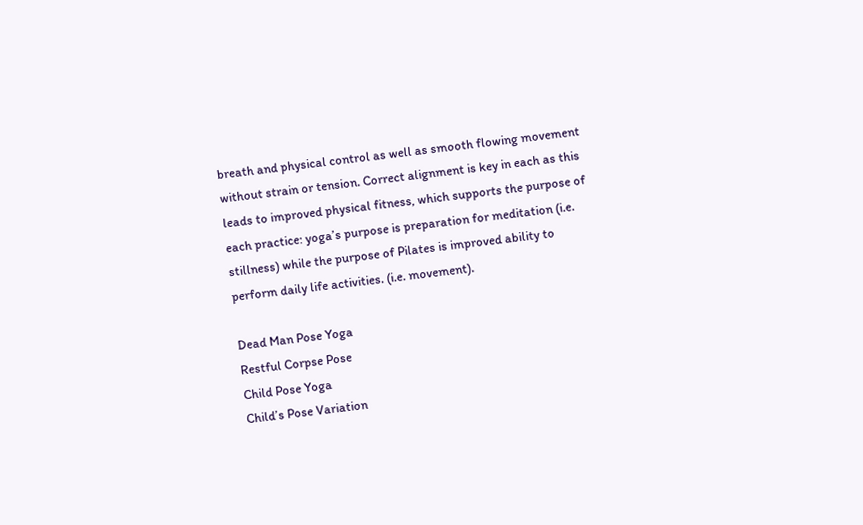breath and physical control as well as smooth flowing movement without strain or tension. Correct alignment is key in each as this leads to improved physical fitness, which supports the purpose of each practice: yoga’s purpose is preparation for meditation (i.e. stillness) while the purpose of Pilates is improved ability to perform daily life activities. (i.e. movement).

Dead Man Pose Yoga
Restful Corpse Pose
Child Pose Yoga
Child’s Pose Variation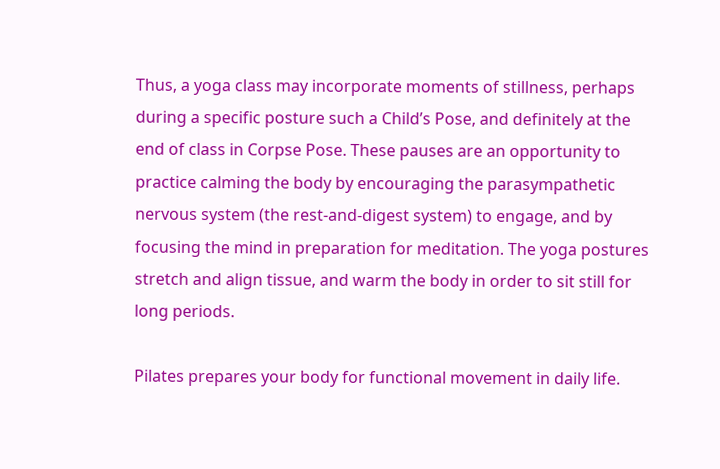Thus, a yoga class may incorporate moments of stillness, perhaps during a specific posture such a Child’s Pose, and definitely at the end of class in Corpse Pose. These pauses are an opportunity to practice calming the body by encouraging the parasympathetic nervous system (the rest-and-digest system) to engage, and by focusing the mind in preparation for meditation. The yoga postures stretch and align tissue, and warm the body in order to sit still for long periods.

Pilates prepares your body for functional movement in daily life.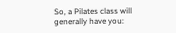So, a Pilates class will generally have you: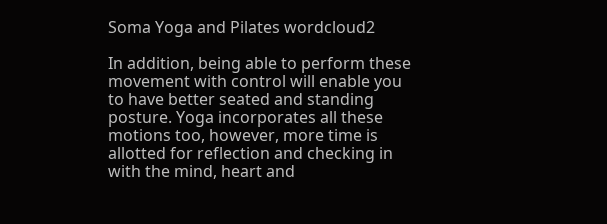Soma Yoga and Pilates wordcloud2

In addition, being able to perform these movement with control will enable you to have better seated and standing posture. Yoga incorporates all these motions too, however, more time is allotted for reflection and checking in with the mind, heart and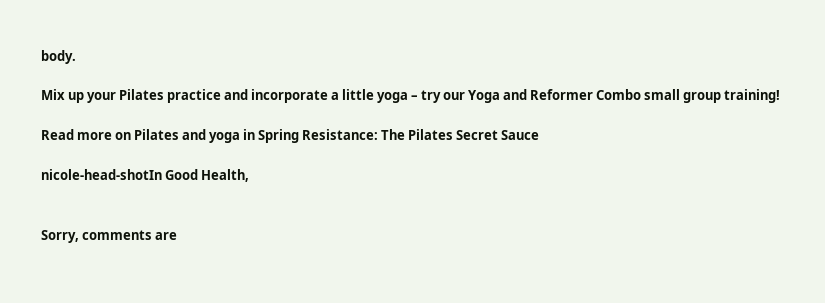body.

Mix up your Pilates practice and incorporate a little yoga – try our Yoga and Reformer Combo small group training!

Read more on Pilates and yoga in Spring Resistance: The Pilates Secret Sauce

nicole-head-shotIn Good Health,


Sorry, comments are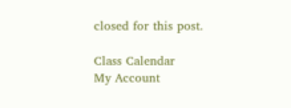closed for this post.

Class Calendar
My Account